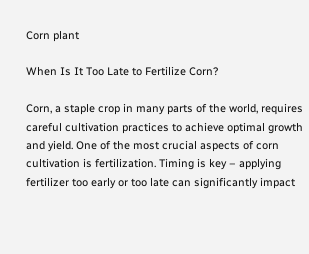Corn plant

When Is It Too Late to Fertilize Corn?

Corn, a staple crop in many parts of the world, requires careful cultivation practices to achieve optimal growth and yield. One of the most crucial aspects of corn cultivation is fertilization. Timing is key – applying fertilizer too early or too late can significantly impact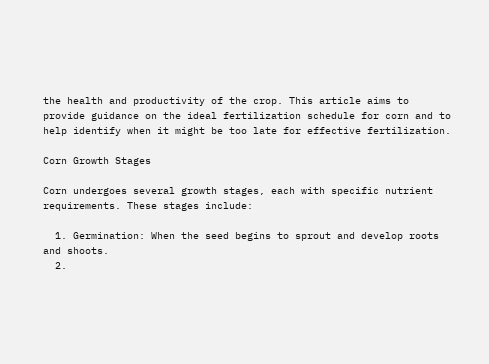the health and productivity of the crop. This article aims to provide guidance on the ideal fertilization schedule for corn and to help identify when it might be too late for effective fertilization.

Corn Growth Stages

Corn undergoes several growth stages, each with specific nutrient requirements. These stages include:

  1. Germination: When the seed begins to sprout and develop roots and shoots.
  2.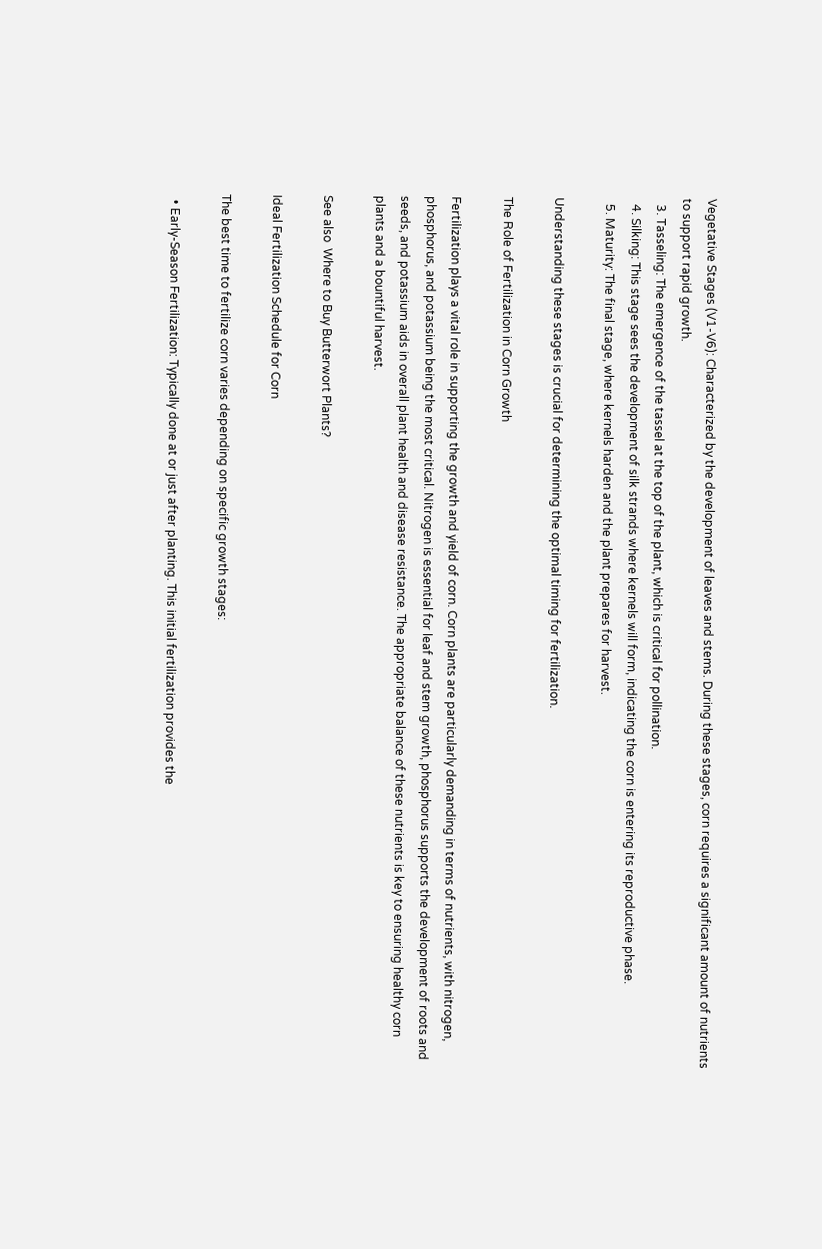Vegetative Stages (V1-V6): Characterized by the development of leaves and stems. During these stages, corn requires a significant amount of nutrients to support rapid growth.
  3. Tasseling: The emergence of the tassel at the top of the plant, which is critical for pollination.
  4. Silking: This stage sees the development of silk strands where kernels will form, indicating the corn is entering its reproductive phase.
  5. Maturity: The final stage, where kernels harden and the plant prepares for harvest.

Understanding these stages is crucial for determining the optimal timing for fertilization.

The Role of Fertilization in Corn Growth

Fertilization plays a vital role in supporting the growth and yield of corn. Corn plants are particularly demanding in terms of nutrients, with nitrogen, phosphorus, and potassium being the most critical. Nitrogen is essential for leaf and stem growth, phosphorus supports the development of roots and seeds, and potassium aids in overall plant health and disease resistance. The appropriate balance of these nutrients is key to ensuring healthy corn plants and a bountiful harvest.

See also  Where to Buy Butterwort Plants?

Ideal Fertilization Schedule for Corn

The best time to fertilize corn varies depending on specific growth stages:

  • Early-Season Fertilization: Typically done at or just after planting. This initial fertilization provides the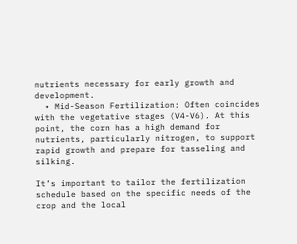nutrients necessary for early growth and development.
  • Mid-Season Fertilization: Often coincides with the vegetative stages (V4-V6). At this point, the corn has a high demand for nutrients, particularly nitrogen, to support rapid growth and prepare for tasseling and silking.

It’s important to tailor the fertilization schedule based on the specific needs of the crop and the local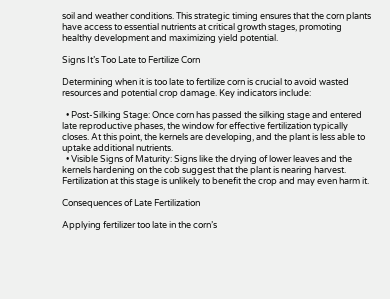soil and weather conditions. This strategic timing ensures that the corn plants have access to essential nutrients at critical growth stages, promoting healthy development and maximizing yield potential.

Signs It’s Too Late to Fertilize Corn

Determining when it is too late to fertilize corn is crucial to avoid wasted resources and potential crop damage. Key indicators include:

  • Post-Silking Stage: Once corn has passed the silking stage and entered late reproductive phases, the window for effective fertilization typically closes. At this point, the kernels are developing, and the plant is less able to uptake additional nutrients.
  • Visible Signs of Maturity: Signs like the drying of lower leaves and the kernels hardening on the cob suggest that the plant is nearing harvest. Fertilization at this stage is unlikely to benefit the crop and may even harm it.

Consequences of Late Fertilization

Applying fertilizer too late in the corn’s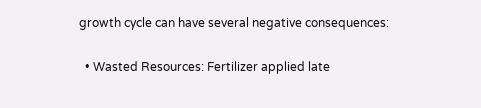growth cycle can have several negative consequences:

  • Wasted Resources: Fertilizer applied late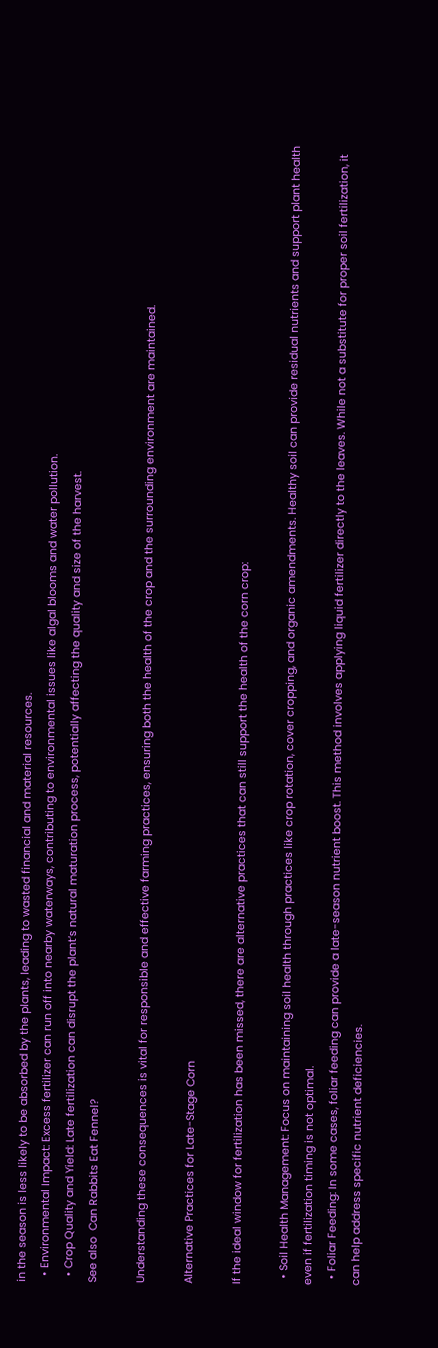in the season is less likely to be absorbed by the plants, leading to wasted financial and material resources.
  • Environmental Impact: Excess fertilizer can run off into nearby waterways, contributing to environmental issues like algal blooms and water pollution.
  • Crop Quality and Yield: Late fertilization can disrupt the plant’s natural maturation process, potentially affecting the quality and size of the harvest.
See also  Can Rabbits Eat Fennel?

Understanding these consequences is vital for responsible and effective farming practices, ensuring both the health of the crop and the surrounding environment are maintained.

Alternative Practices for Late-Stage Corn

If the ideal window for fertilization has been missed, there are alternative practices that can still support the health of the corn crop:

  • Soil Health Management: Focus on maintaining soil health through practices like crop rotation, cover cropping, and organic amendments. Healthy soil can provide residual nutrients and support plant health even if fertilization timing is not optimal.
  • Foliar Feeding: In some cases, foliar feeding can provide a late-season nutrient boost. This method involves applying liquid fertilizer directly to the leaves. While not a substitute for proper soil fertilization, it can help address specific nutrient deficiencies.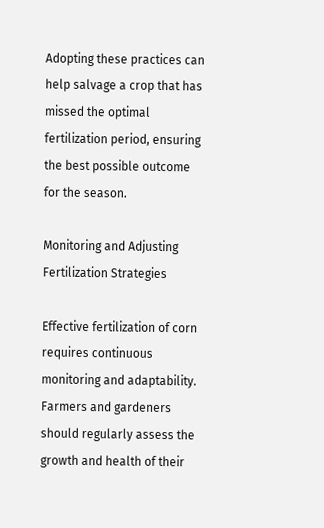Adopting these practices can help salvage a crop that has missed the optimal fertilization period, ensuring the best possible outcome for the season.

Monitoring and Adjusting Fertilization Strategies

Effective fertilization of corn requires continuous monitoring and adaptability. Farmers and gardeners should regularly assess the growth and health of their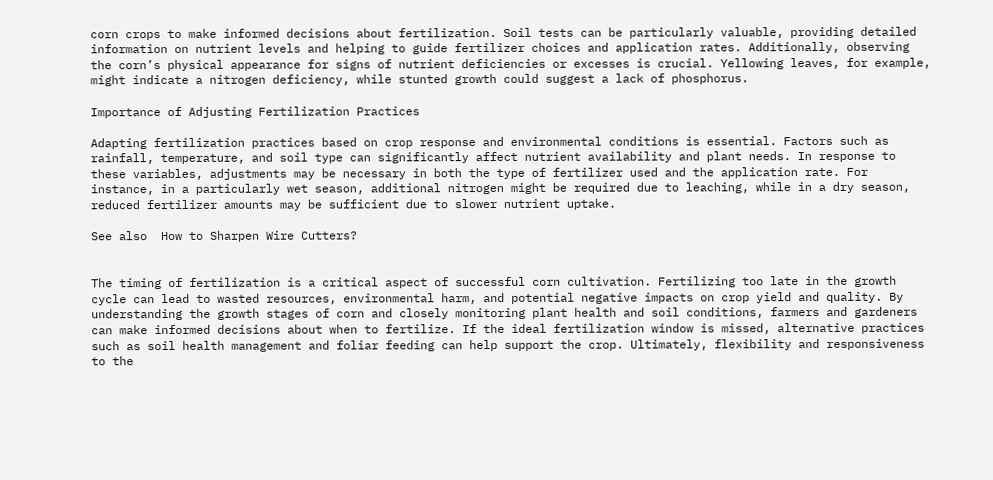corn crops to make informed decisions about fertilization. Soil tests can be particularly valuable, providing detailed information on nutrient levels and helping to guide fertilizer choices and application rates. Additionally, observing the corn’s physical appearance for signs of nutrient deficiencies or excesses is crucial. Yellowing leaves, for example, might indicate a nitrogen deficiency, while stunted growth could suggest a lack of phosphorus.

Importance of Adjusting Fertilization Practices

Adapting fertilization practices based on crop response and environmental conditions is essential. Factors such as rainfall, temperature, and soil type can significantly affect nutrient availability and plant needs. In response to these variables, adjustments may be necessary in both the type of fertilizer used and the application rate. For instance, in a particularly wet season, additional nitrogen might be required due to leaching, while in a dry season, reduced fertilizer amounts may be sufficient due to slower nutrient uptake.

See also  How to Sharpen Wire Cutters?


The timing of fertilization is a critical aspect of successful corn cultivation. Fertilizing too late in the growth cycle can lead to wasted resources, environmental harm, and potential negative impacts on crop yield and quality. By understanding the growth stages of corn and closely monitoring plant health and soil conditions, farmers and gardeners can make informed decisions about when to fertilize. If the ideal fertilization window is missed, alternative practices such as soil health management and foliar feeding can help support the crop. Ultimately, flexibility and responsiveness to the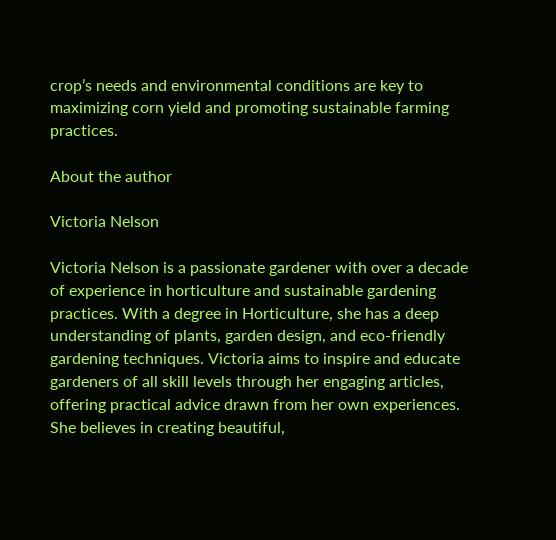crop’s needs and environmental conditions are key to maximizing corn yield and promoting sustainable farming practices.

About the author

Victoria Nelson

Victoria Nelson is a passionate gardener with over a decade of experience in horticulture and sustainable gardening practices. With a degree in Horticulture, she has a deep understanding of plants, garden design, and eco-friendly gardening techniques. Victoria aims to inspire and educate gardeners of all skill levels through her engaging articles, offering practical advice drawn from her own experiences. She believes in creating beautiful,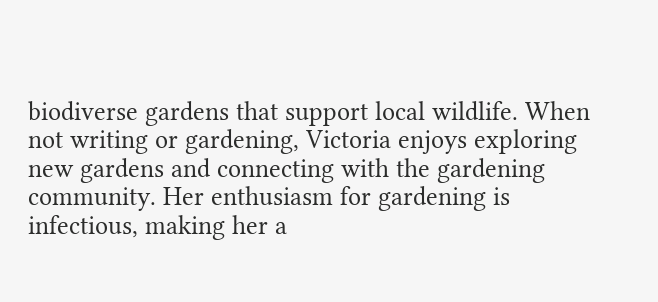biodiverse gardens that support local wildlife. When not writing or gardening, Victoria enjoys exploring new gardens and connecting with the gardening community. Her enthusiasm for gardening is infectious, making her a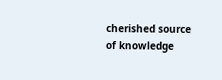cherished source of knowledge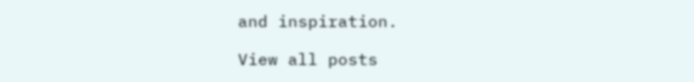and inspiration.

View all posts